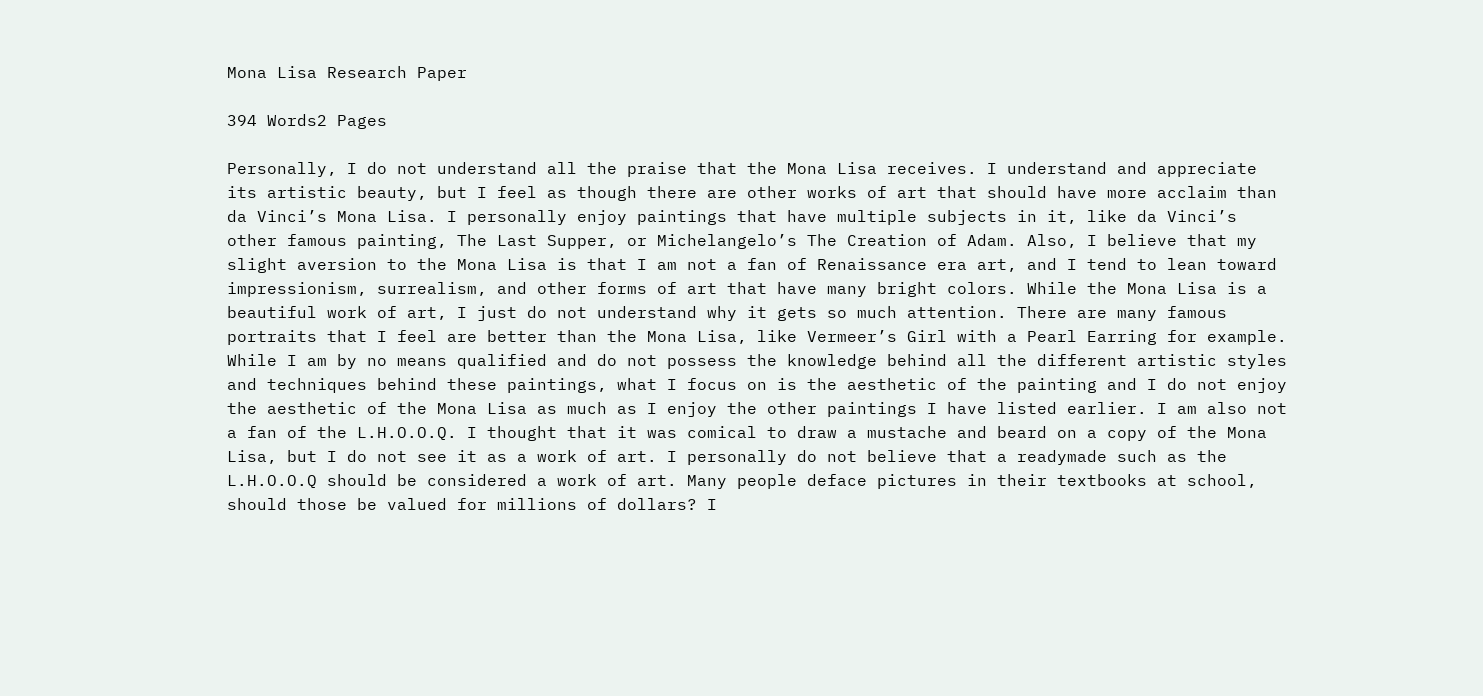Mona Lisa Research Paper

394 Words2 Pages

Personally, I do not understand all the praise that the Mona Lisa receives. I understand and appreciate its artistic beauty, but I feel as though there are other works of art that should have more acclaim than da Vinci’s Mona Lisa. I personally enjoy paintings that have multiple subjects in it, like da Vinci’s other famous painting, The Last Supper, or Michelangelo’s The Creation of Adam. Also, I believe that my slight aversion to the Mona Lisa is that I am not a fan of Renaissance era art, and I tend to lean toward impressionism, surrealism, and other forms of art that have many bright colors. While the Mona Lisa is a beautiful work of art, I just do not understand why it gets so much attention. There are many famous portraits that I feel are better than the Mona Lisa, like Vermeer’s Girl with a Pearl Earring for example. While I am by no means qualified and do not possess the knowledge behind all the different artistic styles and techniques behind these paintings, what I focus on is the aesthetic of the painting and I do not enjoy the aesthetic of the Mona Lisa as much as I enjoy the other paintings I have listed earlier. I am also not a fan of the L.H.O.O.Q. I thought that it was comical to draw a mustache and beard on a copy of the Mona Lisa, but I do not see it as a work of art. I personally do not believe that a readymade such as the L.H.O.O.Q should be considered a work of art. Many people deface pictures in their textbooks at school, should those be valued for millions of dollars? I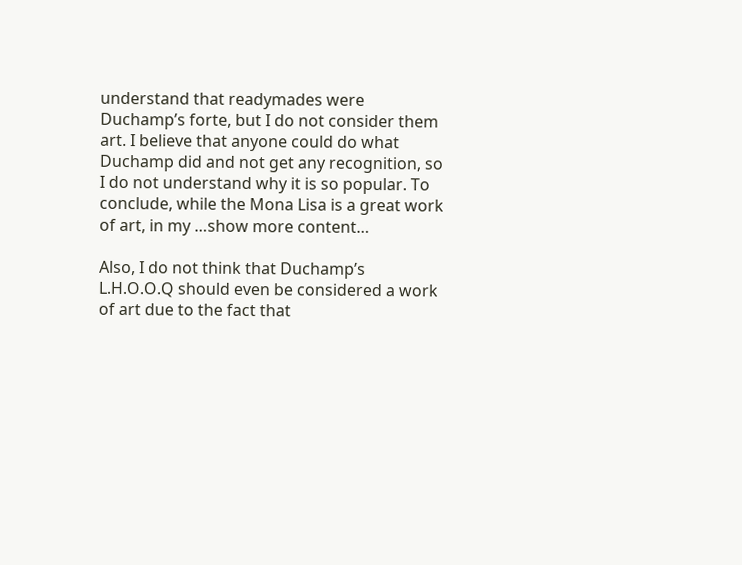understand that readymades were Duchamp’s forte, but I do not consider them art. I believe that anyone could do what Duchamp did and not get any recognition, so I do not understand why it is so popular. To conclude, while the Mona Lisa is a great work of art, in my …show more content…

Also, I do not think that Duchamp’s L.H.O.O.Q should even be considered a work of art due to the fact that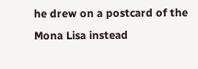he drew on a postcard of the Mona Lisa instead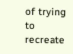of trying to recreate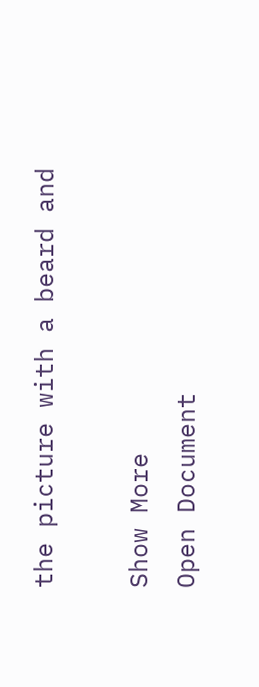the picture with a beard and

Show More
Open Document